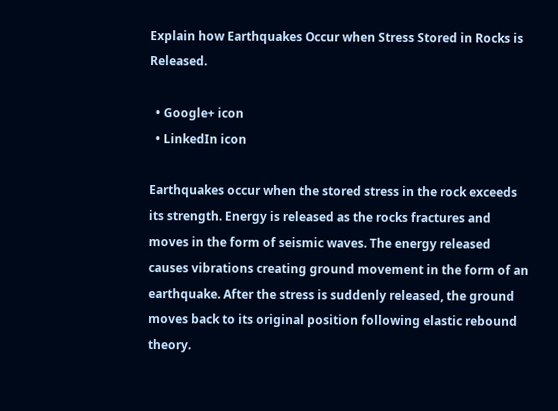Explain how Earthquakes Occur when Stress Stored in Rocks is Released.

  • Google+ icon
  • LinkedIn icon

Earthquakes occur when the stored stress in the rock exceeds its strength. Energy is released as the rocks fractures and moves in the form of seismic waves. The energy released causes vibrations creating ground movement in the form of an earthquake. After the stress is suddenly released, the ground moves back to its original position following elastic rebound theory.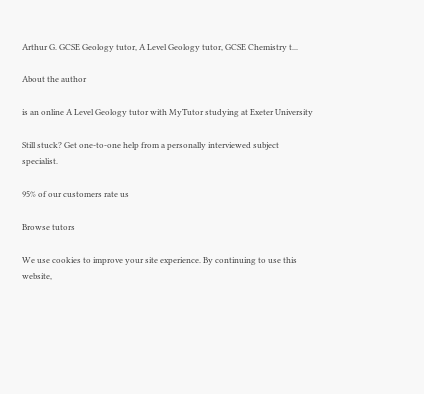Arthur G. GCSE Geology tutor, A Level Geology tutor, GCSE Chemistry t...

About the author

is an online A Level Geology tutor with MyTutor studying at Exeter University

Still stuck? Get one-to-one help from a personally interviewed subject specialist.

95% of our customers rate us

Browse tutors

We use cookies to improve your site experience. By continuing to use this website,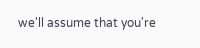we'll assume that you're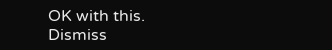OK with this. Dismiss